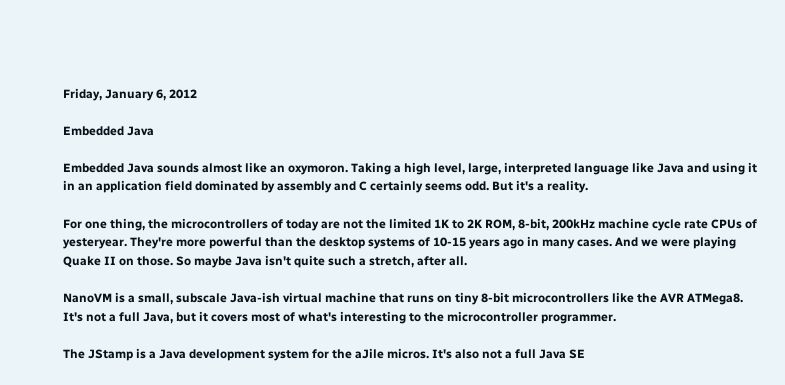Friday, January 6, 2012

Embedded Java

Embedded Java sounds almost like an oxymoron. Taking a high level, large, interpreted language like Java and using it in an application field dominated by assembly and C certainly seems odd. But it's a reality.

For one thing, the microcontrollers of today are not the limited 1K to 2K ROM, 8-bit, 200kHz machine cycle rate CPUs of yesteryear. They're more powerful than the desktop systems of 10-15 years ago in many cases. And we were playing Quake II on those. So maybe Java isn't quite such a stretch, after all.

NanoVM is a small, subscale Java-ish virtual machine that runs on tiny 8-bit microcontrollers like the AVR ATMega8. It's not a full Java, but it covers most of what's interesting to the microcontroller programmer.

The JStamp is a Java development system for the aJile micros. It's also not a full Java SE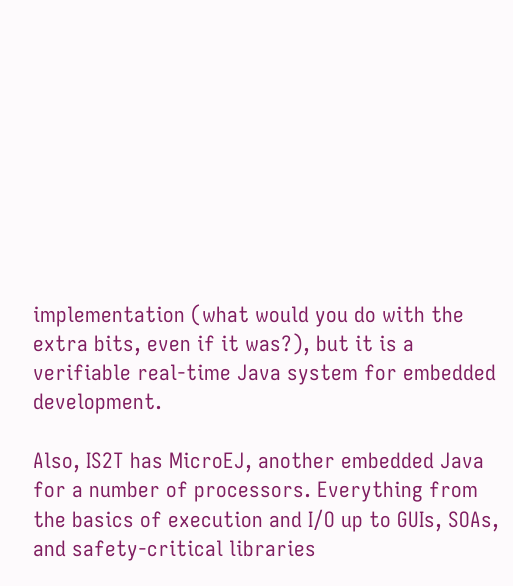implementation (what would you do with the extra bits, even if it was?), but it is a verifiable real-time Java system for embedded development.

Also, IS2T has MicroEJ, another embedded Java for a number of processors. Everything from the basics of execution and I/O up to GUIs, SOAs, and safety-critical libraries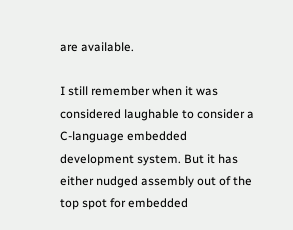are available.

I still remember when it was considered laughable to consider a C-language embedded development system. But it has either nudged assembly out of the top spot for embedded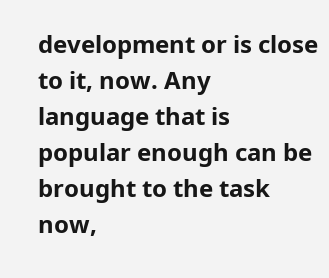development or is close to it, now. Any language that is popular enough can be brought to the task now,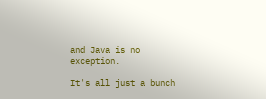and Java is no exception.

It's all just a bunch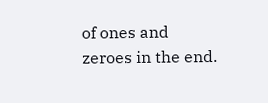of ones and zeroes in the end.